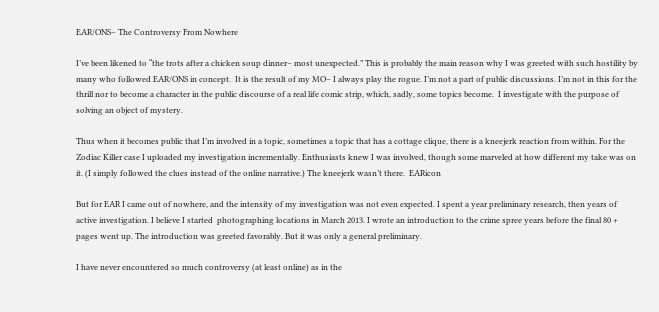EAR/ONS– The Controversy From Nowhere

I’ve been likened to “the trots after a chicken soup dinner– most unexpected.” This is probably the main reason why I was greeted with such hostility by many who followed EAR/ONS in concept.  It is the result of my MO– I always play the rogue. I’m not a part of public discussions. I’m not in this for the thrill nor to become a character in the public discourse of a real life comic strip, which, sadly, some topics become.  I investigate with the purpose of solving an object of mystery.

Thus when it becomes public that I’m involved in a topic, sometimes a topic that has a cottage clique, there is a kneejerk reaction from within. For the Zodiac Killer case I uploaded my investigation incrementally. Enthusiasts knew I was involved, though some marveled at how different my take was on it. (I simply followed the clues instead of the online narrative.) The kneejerk wasn’t there.  EARicon

But for EAR I came out of nowhere, and the intensity of my investigation was not even expected. I spent a year preliminary research, then years of active investigation. I believe I started  photographing locations in March 2013. I wrote an introduction to the crime spree years before the final 80 + pages went up. The introduction was greeted favorably. But it was only a general preliminary.

I have never encountered so much controversy (at least online) as in the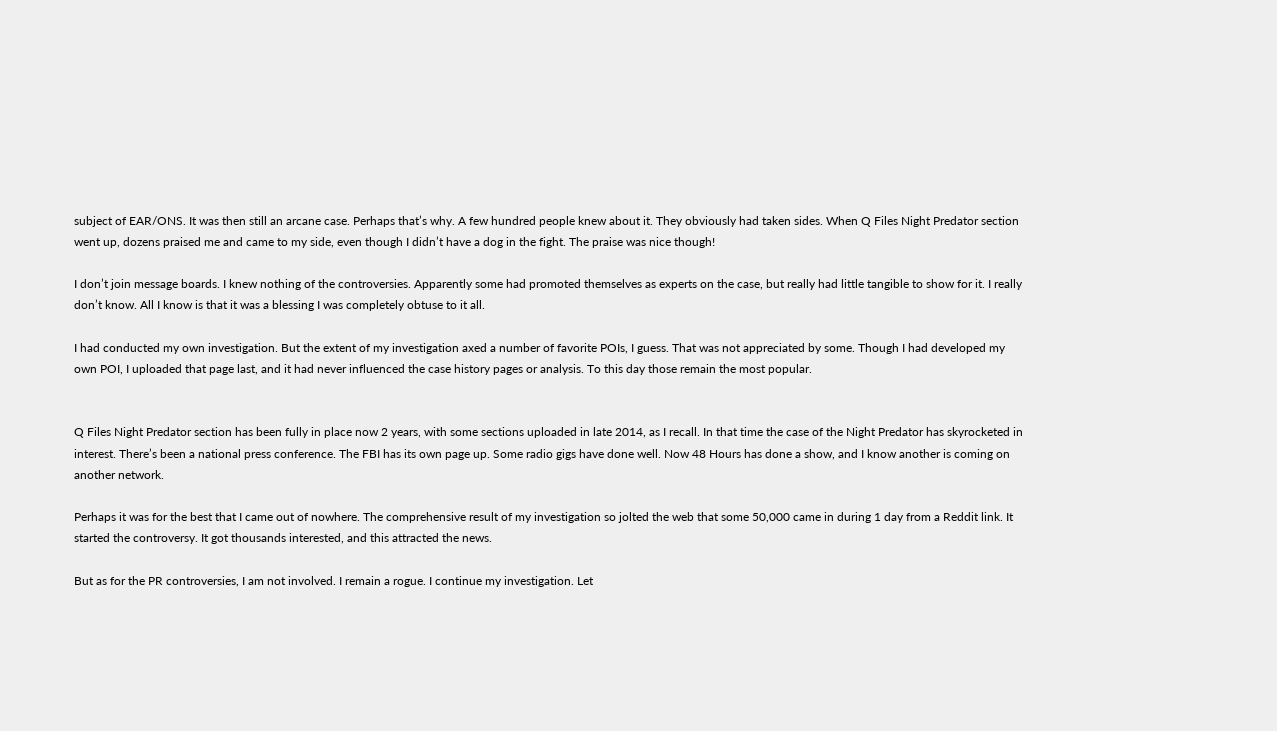subject of EAR/ONS. It was then still an arcane case. Perhaps that’s why. A few hundred people knew about it. They obviously had taken sides. When Q Files Night Predator section went up, dozens praised me and came to my side, even though I didn’t have a dog in the fight. The praise was nice though!

I don’t join message boards. I knew nothing of the controversies. Apparently some had promoted themselves as experts on the case, but really had little tangible to show for it. I really don’t know. All I know is that it was a blessing I was completely obtuse to it all.

I had conducted my own investigation. But the extent of my investigation axed a number of favorite POIs, I guess. That was not appreciated by some. Though I had developed my own POI, I uploaded that page last, and it had never influenced the case history pages or analysis. To this day those remain the most popular.


Q Files Night Predator section has been fully in place now 2 years, with some sections uploaded in late 2014, as I recall. In that time the case of the Night Predator has skyrocketed in interest. There’s been a national press conference. The FBI has its own page up. Some radio gigs have done well. Now 48 Hours has done a show, and I know another is coming on another network.

Perhaps it was for the best that I came out of nowhere. The comprehensive result of my investigation so jolted the web that some 50,000 came in during 1 day from a Reddit link. It started the controversy. It got thousands interested, and this attracted the news.

But as for the PR controversies, I am not involved. I remain a rogue. I continue my investigation. Let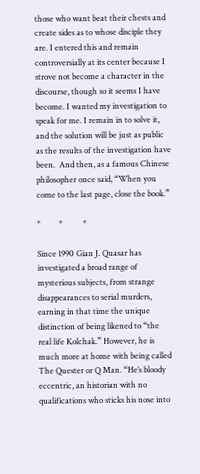those who want beat their chests and create sides as to whose disciple they are. I entered this and remain controversially at its center because I strove not become a character in the discourse, though so it seems I have become. I wanted my investigation to speak for me. I remain in to solve it, and the solution will be just as public as the results of the investigation have been.  And then, as a famous Chinese philosopher once said, “When you come to the last page, close the book.”

*         *          *

Since 1990 Gian J. Quasar has investigated a broad range of mysterious subjects, from strange disappearances to serial murders, earning in that time the unique distinction of being likened to “the real life Kolchak.” However, he is much more at home with being called The Quester or Q Man. “He’s bloody eccentric, an historian with no qualifications who sticks his nose into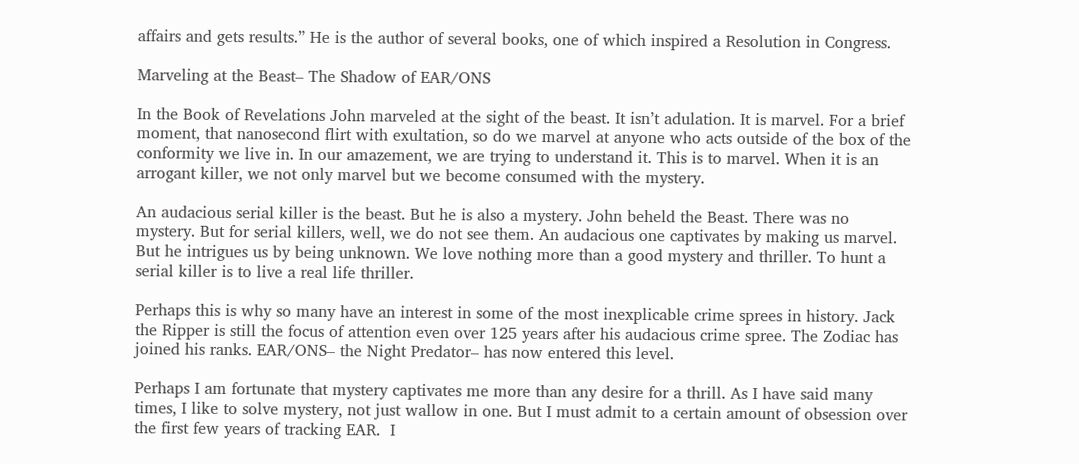affairs and gets results.” He is the author of several books, one of which inspired a Resolution in Congress.

Marveling at the Beast– The Shadow of EAR/ONS

In the Book of Revelations John marveled at the sight of the beast. It isn’t adulation. It is marvel. For a brief moment, that nanosecond flirt with exultation, so do we marvel at anyone who acts outside of the box of the conformity we live in. In our amazement, we are trying to understand it. This is to marvel. When it is an arrogant killer, we not only marvel but we become consumed with the mystery.

An audacious serial killer is the beast. But he is also a mystery. John beheld the Beast. There was no mystery. But for serial killers, well, we do not see them. An audacious one captivates by making us marvel. But he intrigues us by being unknown. We love nothing more than a good mystery and thriller. To hunt a serial killer is to live a real life thriller.

Perhaps this is why so many have an interest in some of the most inexplicable crime sprees in history. Jack the Ripper is still the focus of attention even over 125 years after his audacious crime spree. The Zodiac has joined his ranks. EAR/ONS– the Night Predator– has now entered this level.

Perhaps I am fortunate that mystery captivates me more than any desire for a thrill. As I have said many times, I like to solve mystery, not just wallow in one. But I must admit to a certain amount of obsession over the first few years of tracking EAR.  I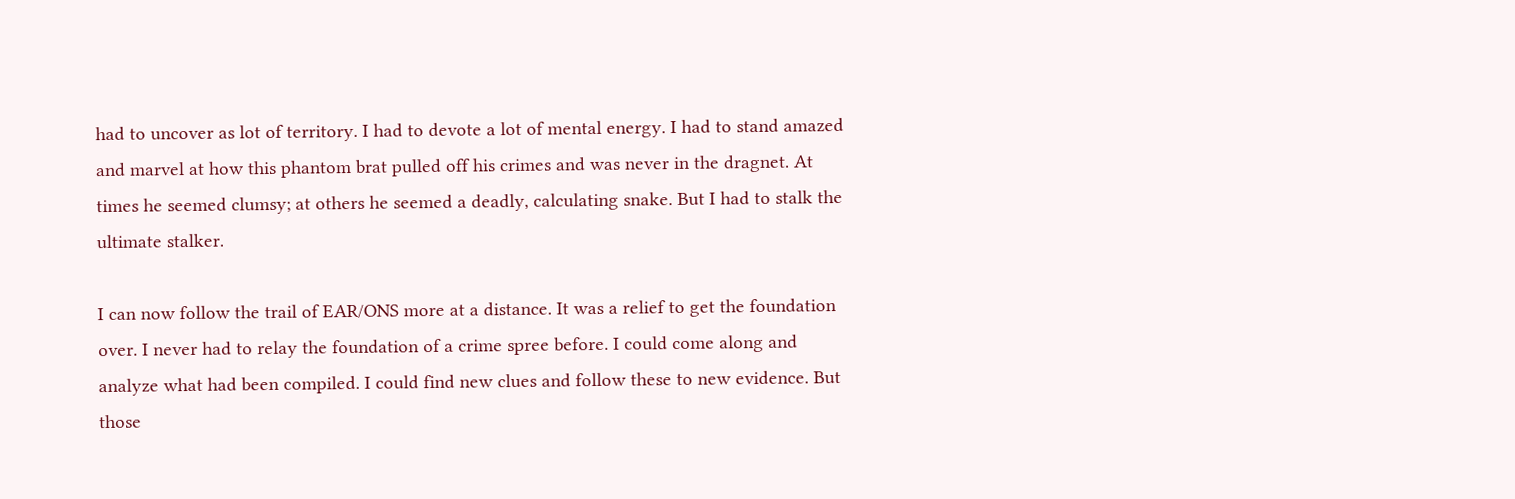had to uncover as lot of territory. I had to devote a lot of mental energy. I had to stand amazed and marvel at how this phantom brat pulled off his crimes and was never in the dragnet. At times he seemed clumsy; at others he seemed a deadly, calculating snake. But I had to stalk the ultimate stalker.

I can now follow the trail of EAR/ONS more at a distance. It was a relief to get the foundation over. I never had to relay the foundation of a crime spree before. I could come along and analyze what had been compiled. I could find new clues and follow these to new evidence. But those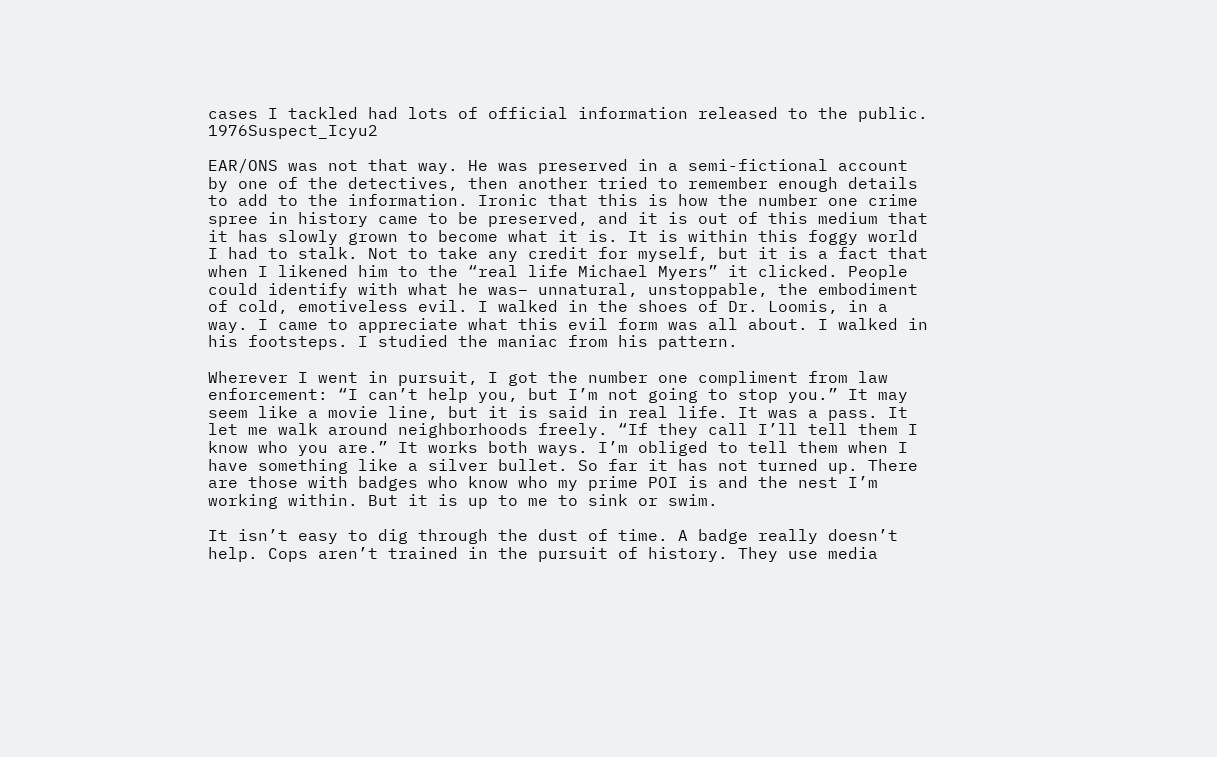cases I tackled had lots of official information released to the public. 1976Suspect_Icyu2

EAR/ONS was not that way. He was preserved in a semi-fictional account by one of the detectives, then another tried to remember enough details to add to the information. Ironic that this is how the number one crime spree in history came to be preserved, and it is out of this medium that it has slowly grown to become what it is. It is within this foggy world I had to stalk. Not to take any credit for myself, but it is a fact that when I likened him to the “real life Michael Myers” it clicked. People could identify with what he was– unnatural, unstoppable, the embodiment of cold, emotiveless evil. I walked in the shoes of Dr. Loomis, in a way. I came to appreciate what this evil form was all about. I walked in his footsteps. I studied the maniac from his pattern.

Wherever I went in pursuit, I got the number one compliment from law enforcement: “I can’t help you, but I’m not going to stop you.” It may seem like a movie line, but it is said in real life. It was a pass. It let me walk around neighborhoods freely. “If they call I’ll tell them I know who you are.” It works both ways. I’m obliged to tell them when I have something like a silver bullet. So far it has not turned up. There are those with badges who know who my prime POI is and the nest I’m working within. But it is up to me to sink or swim.

It isn’t easy to dig through the dust of time. A badge really doesn’t help. Cops aren’t trained in the pursuit of history. They use media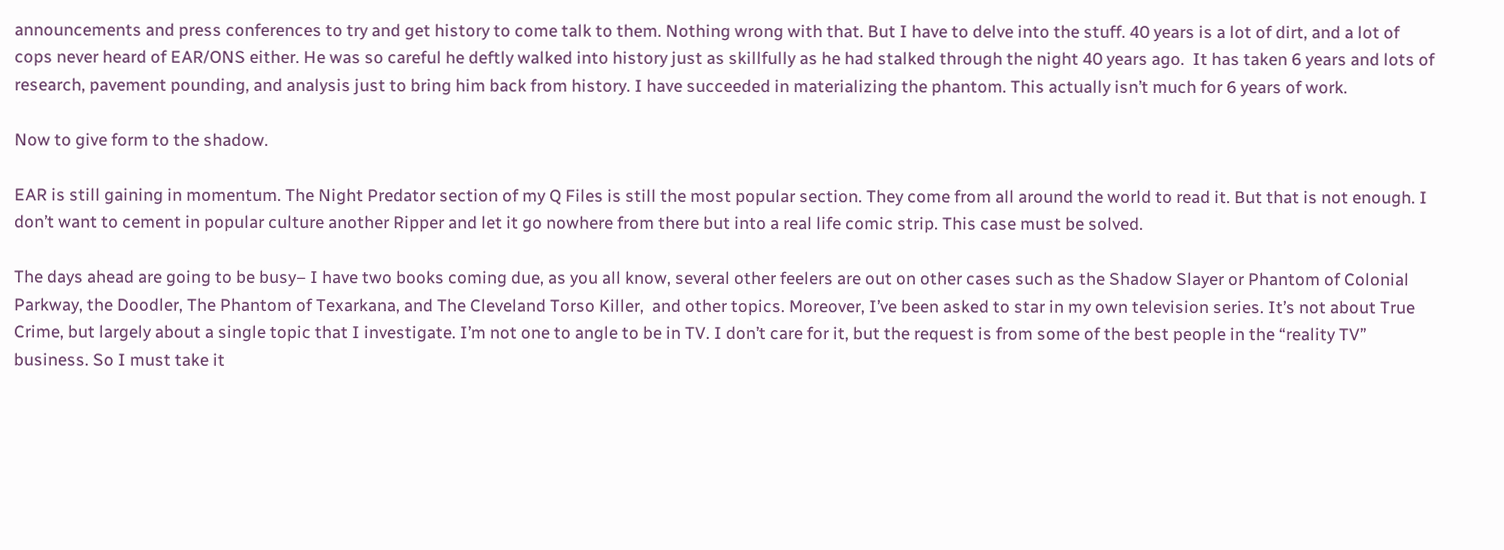announcements and press conferences to try and get history to come talk to them. Nothing wrong with that. But I have to delve into the stuff. 40 years is a lot of dirt, and a lot of cops never heard of EAR/ONS either. He was so careful he deftly walked into history just as skillfully as he had stalked through the night 40 years ago.  It has taken 6 years and lots of research, pavement pounding, and analysis just to bring him back from history. I have succeeded in materializing the phantom. This actually isn’t much for 6 years of work.

Now to give form to the shadow.

EAR is still gaining in momentum. The Night Predator section of my Q Files is still the most popular section. They come from all around the world to read it. But that is not enough. I don’t want to cement in popular culture another Ripper and let it go nowhere from there but into a real life comic strip. This case must be solved.

The days ahead are going to be busy– I have two books coming due, as you all know, several other feelers are out on other cases such as the Shadow Slayer or Phantom of Colonial Parkway, the Doodler, The Phantom of Texarkana, and The Cleveland Torso Killer,  and other topics. Moreover, I’ve been asked to star in my own television series. It’s not about True Crime, but largely about a single topic that I investigate. I’m not one to angle to be in TV. I don’t care for it, but the request is from some of the best people in the “reality TV” business. So I must take it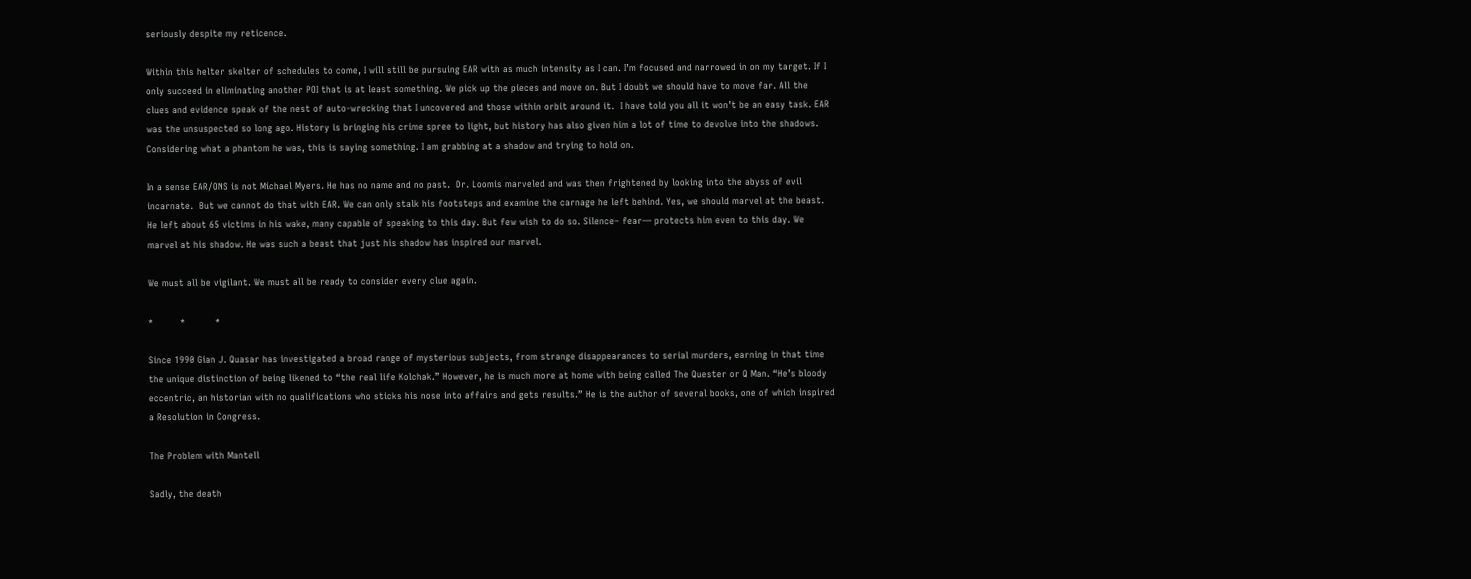seriously despite my reticence.

Within this helter skelter of schedules to come, I will still be pursuing EAR with as much intensity as I can. I’m focused and narrowed in on my target. If I only succeed in eliminating another POI that is at least something. We pick up the pieces and move on. But I doubt we should have to move far. All the clues and evidence speak of the nest of auto-wrecking that I uncovered and those within orbit around it.  I have told you all it won’t be an easy task. EAR was the unsuspected so long ago. History is bringing his crime spree to light, but history has also given him a lot of time to devolve into the shadows. Considering what a phantom he was, this is saying something. I am grabbing at a shadow and trying to hold on.

In a sense EAR/ONS is not Michael Myers. He has no name and no past.  Dr. Loomis marveled and was then frightened by looking into the abyss of evil incarnate.  But we cannot do that with EAR. We can only stalk his footsteps and examine the carnage he left behind. Yes, we should marvel at the beast. He left about 65 victims in his wake, many capable of speaking to this day. But few wish to do so. Silence– fear— protects him even to this day. We marvel at his shadow. He was such a beast that just his shadow has inspired our marvel.

We must all be vigilant. We must all be ready to consider every clue again.

*         *          *

Since 1990 Gian J. Quasar has investigated a broad range of mysterious subjects, from strange disappearances to serial murders, earning in that time the unique distinction of being likened to “the real life Kolchak.” However, he is much more at home with being called The Quester or Q Man. “He’s bloody eccentric, an historian with no qualifications who sticks his nose into affairs and gets results.” He is the author of several books, one of which inspired a Resolution in Congress.

The Problem with Mantell

Sadly, the death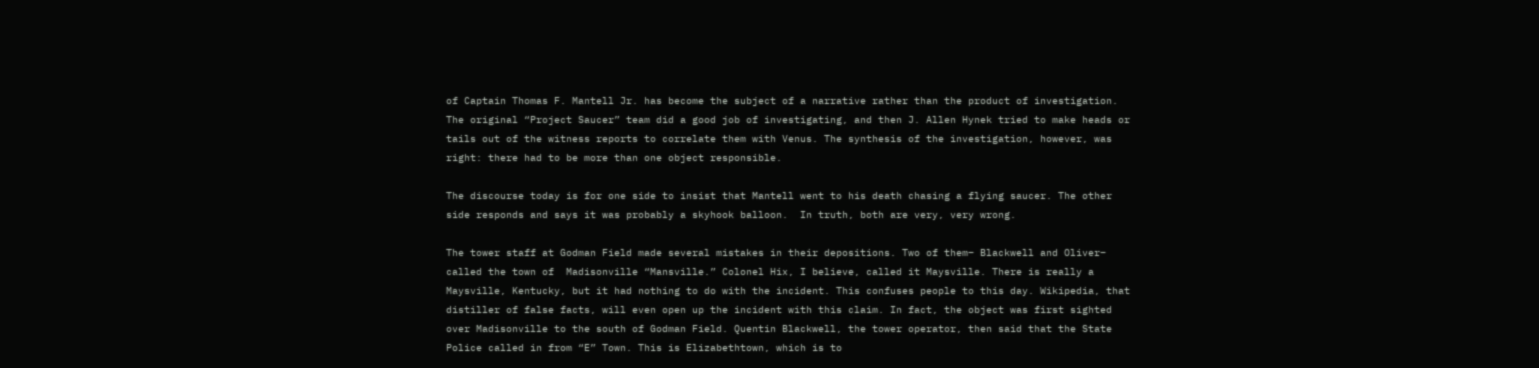of Captain Thomas F. Mantell Jr. has become the subject of a narrative rather than the product of investigation. The original “Project Saucer” team did a good job of investigating, and then J. Allen Hynek tried to make heads or tails out of the witness reports to correlate them with Venus. The synthesis of the investigation, however, was right: there had to be more than one object responsible.

The discourse today is for one side to insist that Mantell went to his death chasing a flying saucer. The other side responds and says it was probably a skyhook balloon.  In truth, both are very, very wrong.

The tower staff at Godman Field made several mistakes in their depositions. Two of them– Blackwell and Oliver– called the town of  Madisonville “Mansville.” Colonel Hix, I believe, called it Maysville. There is really a Maysville, Kentucky, but it had nothing to do with the incident. This confuses people to this day. Wikipedia, that distiller of false facts, will even open up the incident with this claim. In fact, the object was first sighted over Madisonville to the south of Godman Field. Quentin Blackwell, the tower operator, then said that the State Police called in from “E” Town. This is Elizabethtown, which is to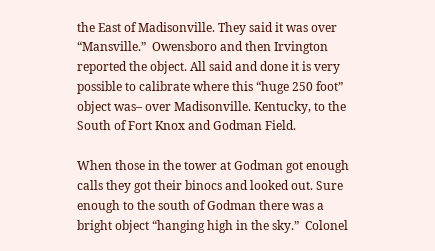the East of Madisonville. They said it was over “Mansville.”  Owensboro and then Irvington reported the object. All said and done it is very possible to calibrate where this “huge 250 foot” object was– over Madisonville. Kentucky, to the South of Fort Knox and Godman Field.

When those in the tower at Godman got enough calls they got their binocs and looked out. Sure enough to the south of Godman there was a bright object “hanging high in the sky.”  Colonel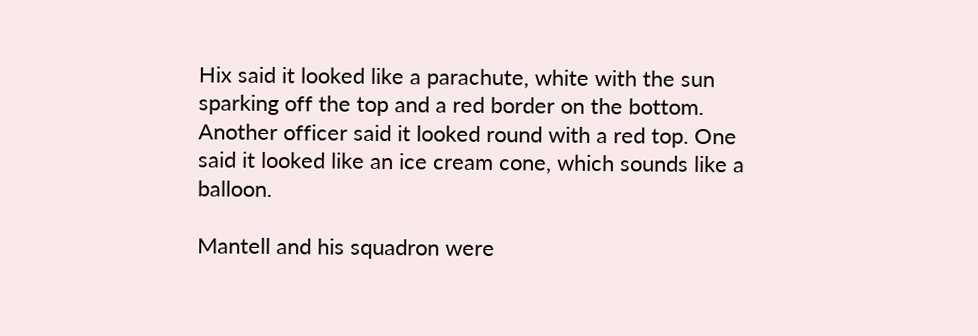Hix said it looked like a parachute, white with the sun sparking off the top and a red border on the bottom. Another officer said it looked round with a red top. One said it looked like an ice cream cone, which sounds like a balloon.

Mantell and his squadron were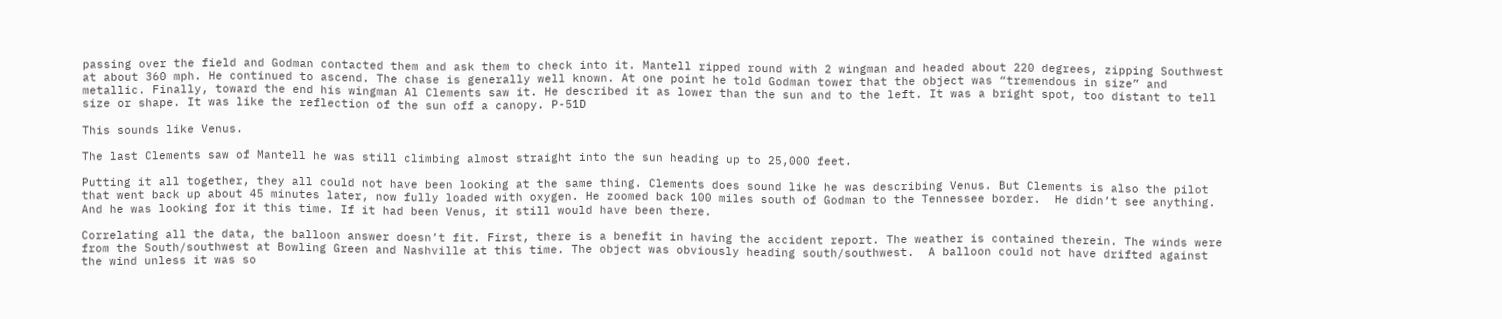passing over the field and Godman contacted them and ask them to check into it. Mantell ripped round with 2 wingman and headed about 220 degrees, zipping Southwest at about 360 mph. He continued to ascend. The chase is generally well known. At one point he told Godman tower that the object was “tremendous in size” and metallic. Finally, toward the end his wingman Al Clements saw it. He described it as lower than the sun and to the left. It was a bright spot, too distant to tell size or shape. It was like the reflection of the sun off a canopy. P-51D

This sounds like Venus.

The last Clements saw of Mantell he was still climbing almost straight into the sun heading up to 25,000 feet.

Putting it all together, they all could not have been looking at the same thing. Clements does sound like he was describing Venus. But Clements is also the pilot that went back up about 45 minutes later, now fully loaded with oxygen. He zoomed back 100 miles south of Godman to the Tennessee border.  He didn’t see anything.  And he was looking for it this time. If it had been Venus, it still would have been there.

Correlating all the data, the balloon answer doesn’t fit. First, there is a benefit in having the accident report. The weather is contained therein. The winds were from the South/southwest at Bowling Green and Nashville at this time. The object was obviously heading south/southwest.  A balloon could not have drifted against the wind unless it was so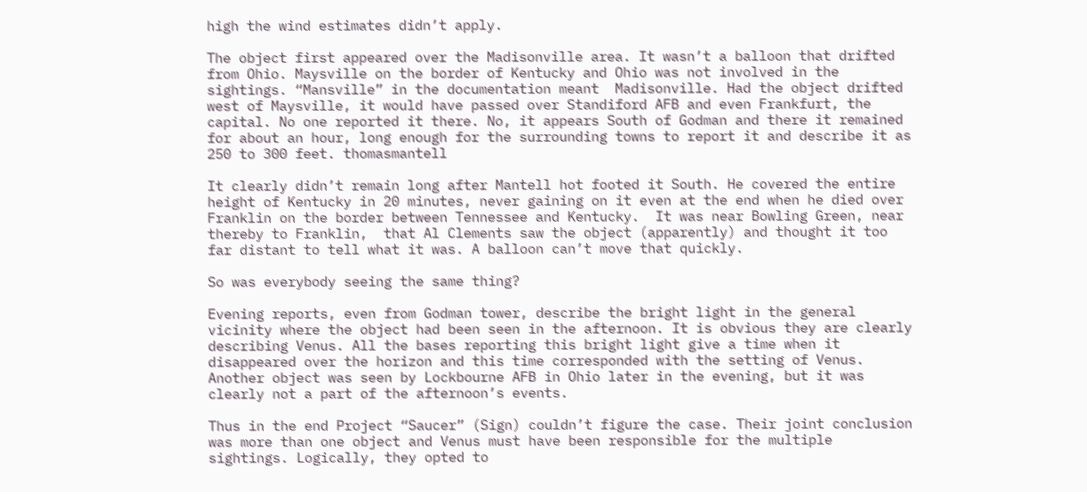high the wind estimates didn’t apply.

The object first appeared over the Madisonville area. It wasn’t a balloon that drifted from Ohio. Maysville on the border of Kentucky and Ohio was not involved in the sightings. “Mansville” in the documentation meant  Madisonville. Had the object drifted west of Maysville, it would have passed over Standiford AFB and even Frankfurt, the capital. No one reported it there. No, it appears South of Godman and there it remained for about an hour, long enough for the surrounding towns to report it and describe it as 250 to 300 feet. thomasmantell

It clearly didn’t remain long after Mantell hot footed it South. He covered the entire height of Kentucky in 20 minutes, never gaining on it even at the end when he died over Franklin on the border between Tennessee and Kentucky.  It was near Bowling Green, near thereby to Franklin,  that Al Clements saw the object (apparently) and thought it too far distant to tell what it was. A balloon can’t move that quickly.

So was everybody seeing the same thing?

Evening reports, even from Godman tower, describe the bright light in the general vicinity where the object had been seen in the afternoon. It is obvious they are clearly describing Venus. All the bases reporting this bright light give a time when it disappeared over the horizon and this time corresponded with the setting of Venus. Another object was seen by Lockbourne AFB in Ohio later in the evening, but it was clearly not a part of the afternoon’s events.

Thus in the end Project “Saucer” (Sign) couldn’t figure the case. Their joint conclusion was more than one object and Venus must have been responsible for the multiple sightings. Logically, they opted to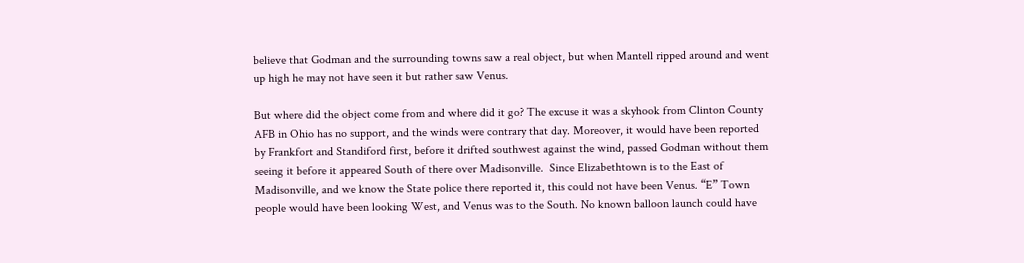believe that Godman and the surrounding towns saw a real object, but when Mantell ripped around and went up high he may not have seen it but rather saw Venus.

But where did the object come from and where did it go? The excuse it was a skyhook from Clinton County AFB in Ohio has no support, and the winds were contrary that day. Moreover, it would have been reported by Frankfort and Standiford first, before it drifted southwest against the wind, passed Godman without them seeing it before it appeared South of there over Madisonville.  Since Elizabethtown is to the East of Madisonville, and we know the State police there reported it, this could not have been Venus. “E” Town people would have been looking West, and Venus was to the South. No known balloon launch could have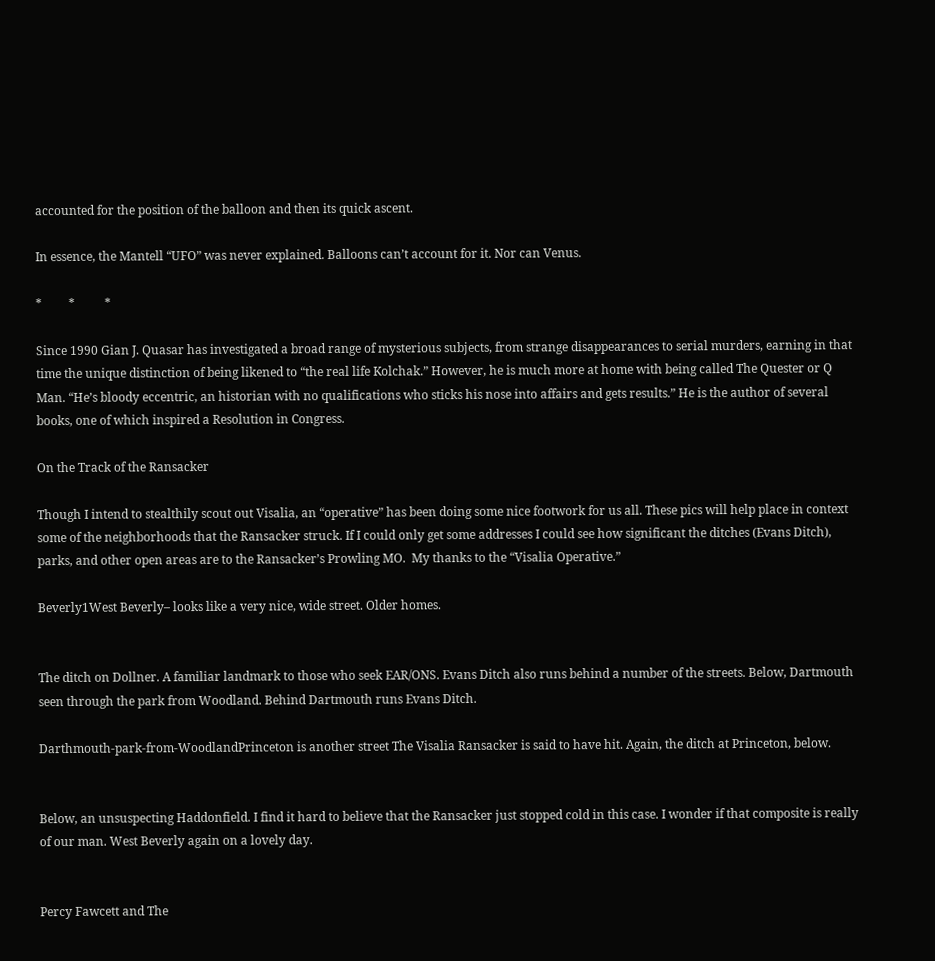accounted for the position of the balloon and then its quick ascent.

In essence, the Mantell “UFO” was never explained. Balloons can’t account for it. Nor can Venus.

*         *          *

Since 1990 Gian J. Quasar has investigated a broad range of mysterious subjects, from strange disappearances to serial murders, earning in that time the unique distinction of being likened to “the real life Kolchak.” However, he is much more at home with being called The Quester or Q Man. “He’s bloody eccentric, an historian with no qualifications who sticks his nose into affairs and gets results.” He is the author of several books, one of which inspired a Resolution in Congress.

On the Track of the Ransacker

Though I intend to stealthily scout out Visalia, an “operative” has been doing some nice footwork for us all. These pics will help place in context some of the neighborhoods that the Ransacker struck. If I could only get some addresses I could see how significant the ditches (Evans Ditch), parks, and other open areas are to the Ransacker’s Prowling MO.  My thanks to the “Visalia Operative.”

Beverly1West Beverly– looks like a very nice, wide street. Older homes.


The ditch on Dollner. A familiar landmark to those who seek EAR/ONS. Evans Ditch also runs behind a number of the streets. Below, Dartmouth seen through the park from Woodland. Behind Dartmouth runs Evans Ditch.

Darthmouth-park-from-WoodlandPrinceton is another street The Visalia Ransacker is said to have hit. Again, the ditch at Princeton, below.


Below, an unsuspecting Haddonfield. I find it hard to believe that the Ransacker just stopped cold in this case. I wonder if that composite is really of our man. West Beverly again on a lovely day.


Percy Fawcett and The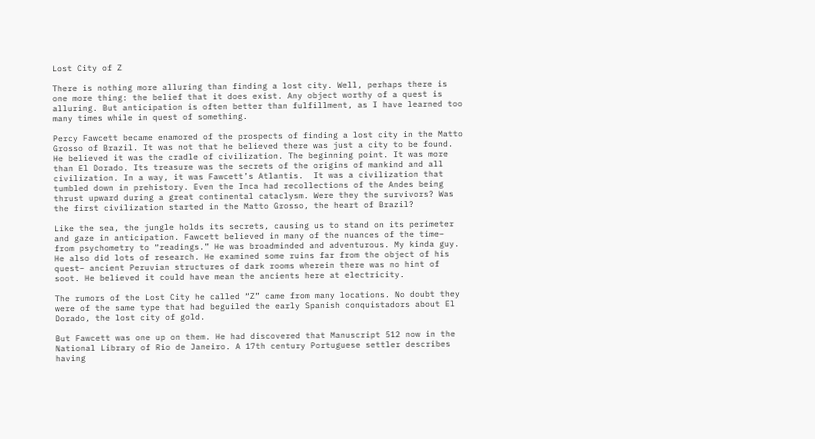Lost City of Z

There is nothing more alluring than finding a lost city. Well, perhaps there is one more thing: the belief that it does exist. Any object worthy of a quest is alluring. But anticipation is often better than fulfillment, as I have learned too many times while in quest of something.

Percy Fawcett became enamored of the prospects of finding a lost city in the Matto Grosso of Brazil. It was not that he believed there was just a city to be found. He believed it was the cradle of civilization. The beginning point. It was more than El Dorado. Its treasure was the secrets of the origins of mankind and all civilization. In a way, it was Fawcett’s Atlantis.  It was a civilization that tumbled down in prehistory. Even the Inca had recollections of the Andes being thrust upward during a great continental cataclysm. Were they the survivors? Was the first civilization started in the Matto Grosso, the heart of Brazil?

Like the sea, the jungle holds its secrets, causing us to stand on its perimeter and gaze in anticipation. Fawcett believed in many of the nuances of the time– from psychometry to “readings.” He was broadminded and adventurous. My kinda guy. He also did lots of research. He examined some ruins far from the object of his quest– ancient Peruvian structures of dark rooms wherein there was no hint of soot. He believed it could have mean the ancients here at electricity.

The rumors of the Lost City he called “Z” came from many locations. No doubt they were of the same type that had beguiled the early Spanish conquistadors about El Dorado, the lost city of gold.

But Fawcett was one up on them. He had discovered that Manuscript 512 now in the National Library of Rio de Janeiro. A 17th century Portuguese settler describes having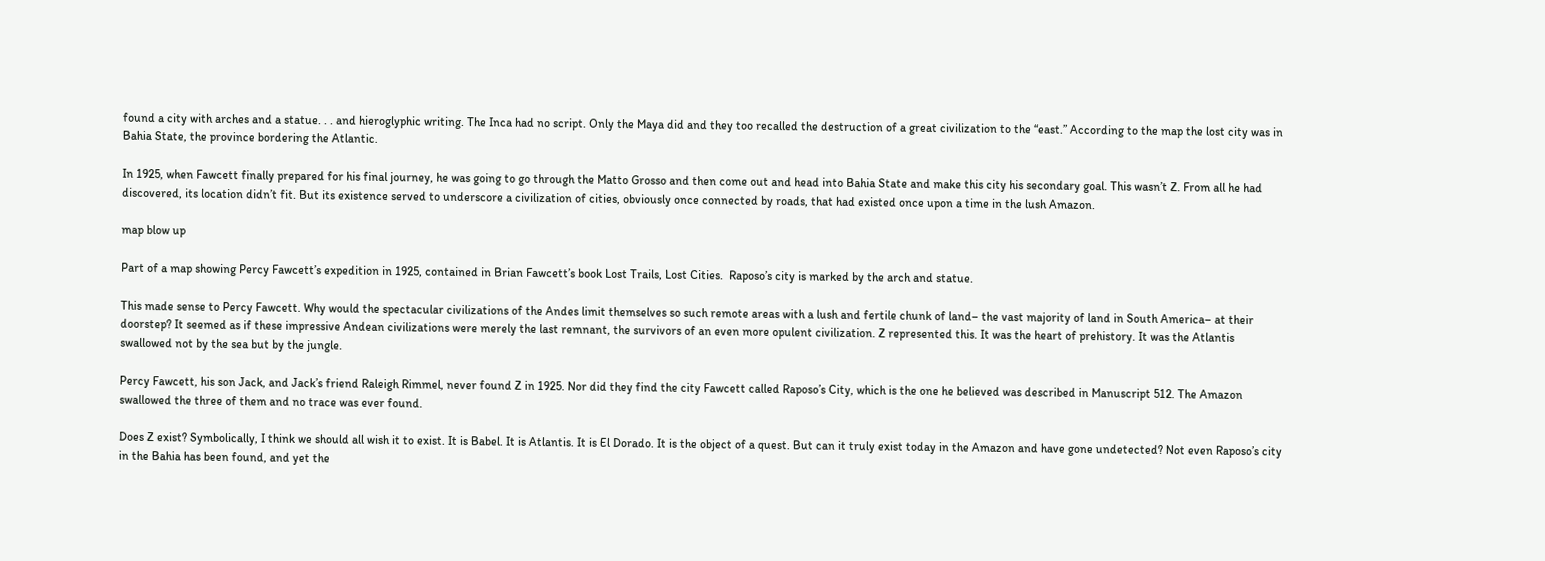found a city with arches and a statue. . . and hieroglyphic writing. The Inca had no script. Only the Maya did and they too recalled the destruction of a great civilization to the “east.” According to the map the lost city was in Bahia State, the province bordering the Atlantic.

In 1925, when Fawcett finally prepared for his final journey, he was going to go through the Matto Grosso and then come out and head into Bahia State and make this city his secondary goal. This wasn’t Z. From all he had discovered, its location didn’t fit. But its existence served to underscore a civilization of cities, obviously once connected by roads, that had existed once upon a time in the lush Amazon.

map blow up

Part of a map showing Percy Fawcett’s expedition in 1925, contained in Brian Fawcett’s book Lost Trails, Lost Cities.  Raposo’s city is marked by the arch and statue.

This made sense to Percy Fawcett. Why would the spectacular civilizations of the Andes limit themselves so such remote areas with a lush and fertile chunk of land– the vast majority of land in South America– at their doorstep? It seemed as if these impressive Andean civilizations were merely the last remnant, the survivors of an even more opulent civilization. Z represented this. It was the heart of prehistory. It was the Atlantis swallowed not by the sea but by the jungle.

Percy Fawcett, his son Jack, and Jack’s friend Raleigh Rimmel, never found Z in 1925. Nor did they find the city Fawcett called Raposo’s City, which is the one he believed was described in Manuscript 512. The Amazon swallowed the three of them and no trace was ever found.

Does Z exist? Symbolically, I think we should all wish it to exist. It is Babel. It is Atlantis. It is El Dorado. It is the object of a quest. But can it truly exist today in the Amazon and have gone undetected? Not even Raposo’s city in the Bahia has been found, and yet the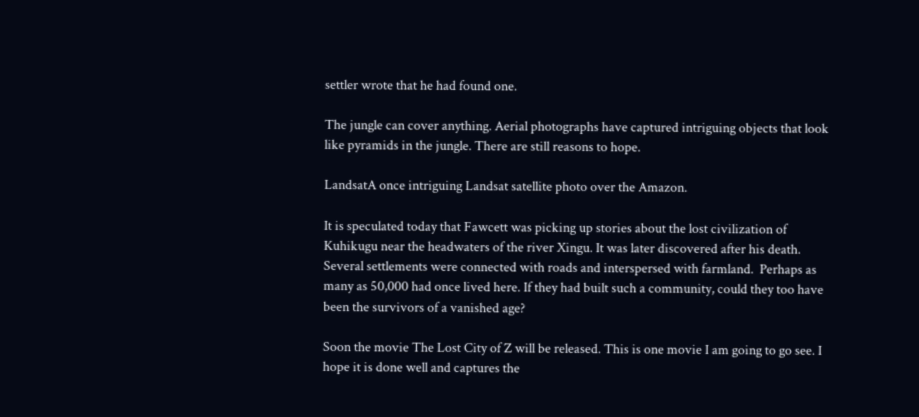settler wrote that he had found one.

The jungle can cover anything. Aerial photographs have captured intriguing objects that look like pyramids in the jungle. There are still reasons to hope.

LandsatA once intriguing Landsat satellite photo over the Amazon.

It is speculated today that Fawcett was picking up stories about the lost civilization of Kuhikugu near the headwaters of the river Xingu. It was later discovered after his death. Several settlements were connected with roads and interspersed with farmland.  Perhaps as many as 50,000 had once lived here. If they had built such a community, could they too have been the survivors of a vanished age?

Soon the movie The Lost City of Z will be released. This is one movie I am going to go see. I hope it is done well and captures the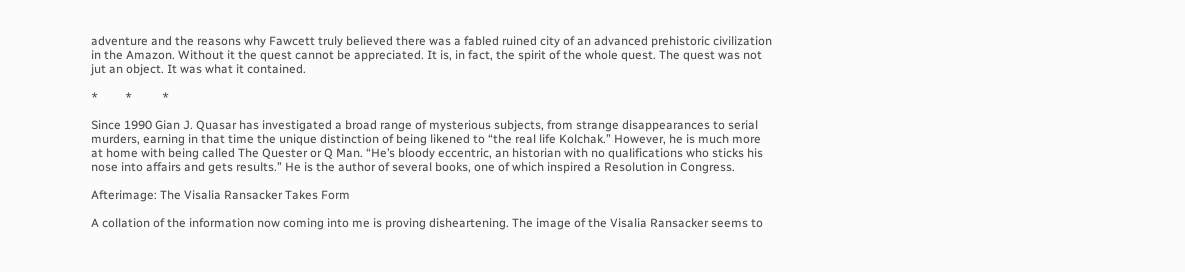adventure and the reasons why Fawcett truly believed there was a fabled ruined city of an advanced prehistoric civilization in the Amazon. Without it the quest cannot be appreciated. It is, in fact, the spirit of the whole quest. The quest was not jut an object. It was what it contained.

*         *          *

Since 1990 Gian J. Quasar has investigated a broad range of mysterious subjects, from strange disappearances to serial murders, earning in that time the unique distinction of being likened to “the real life Kolchak.” However, he is much more at home with being called The Quester or Q Man. “He’s bloody eccentric, an historian with no qualifications who sticks his nose into affairs and gets results.” He is the author of several books, one of which inspired a Resolution in Congress.

Afterimage: The Visalia Ransacker Takes Form

A collation of the information now coming into me is proving disheartening. The image of the Visalia Ransacker seems to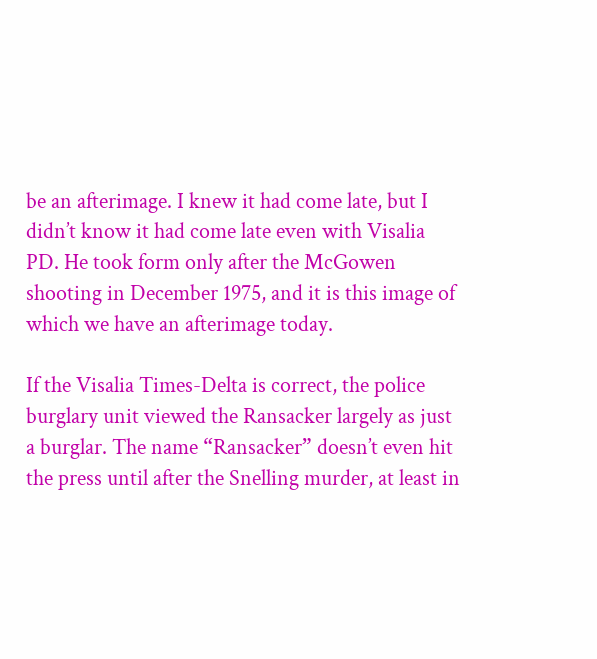be an afterimage. I knew it had come late, but I didn’t know it had come late even with Visalia PD. He took form only after the McGowen shooting in December 1975, and it is this image of which we have an afterimage today.

If the Visalia Times-Delta is correct, the police burglary unit viewed the Ransacker largely as just a burglar. The name “Ransacker” doesn’t even hit the press until after the Snelling murder, at least in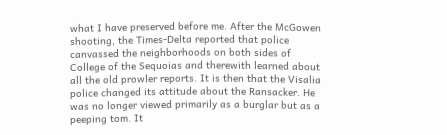what I have preserved before me. After the McGowen shooting, the Times-Delta reported that police canvassed the neighborhoods on both sides of College of the Sequoias and therewith learned about all the old prowler reports. It is then that the Visalia police changed its attitude about the Ransacker. He was no longer viewed primarily as a burglar but as a peeping tom. It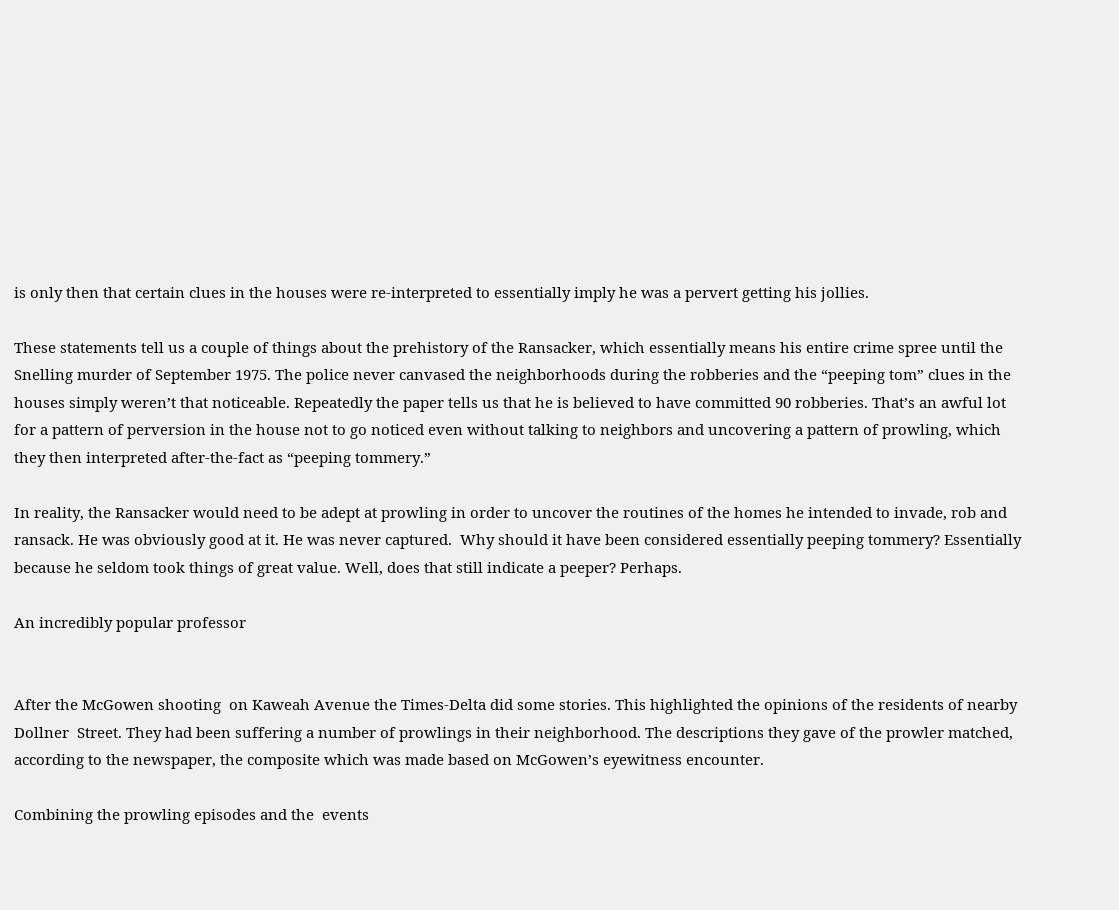is only then that certain clues in the houses were re-interpreted to essentially imply he was a pervert getting his jollies.

These statements tell us a couple of things about the prehistory of the Ransacker, which essentially means his entire crime spree until the Snelling murder of September 1975. The police never canvased the neighborhoods during the robberies and the “peeping tom” clues in the houses simply weren’t that noticeable. Repeatedly the paper tells us that he is believed to have committed 90 robberies. That’s an awful lot for a pattern of perversion in the house not to go noticed even without talking to neighbors and uncovering a pattern of prowling, which they then interpreted after-the-fact as “peeping tommery.”

In reality, the Ransacker would need to be adept at prowling in order to uncover the routines of the homes he intended to invade, rob and ransack. He was obviously good at it. He was never captured.  Why should it have been considered essentially peeping tommery? Essentially because he seldom took things of great value. Well, does that still indicate a peeper? Perhaps.

An incredibly popular professor


After the McGowen shooting  on Kaweah Avenue the Times-Delta did some stories. This highlighted the opinions of the residents of nearby Dollner  Street. They had been suffering a number of prowlings in their neighborhood. The descriptions they gave of the prowler matched, according to the newspaper, the composite which was made based on McGowen’s eyewitness encounter.

Combining the prowling episodes and the  events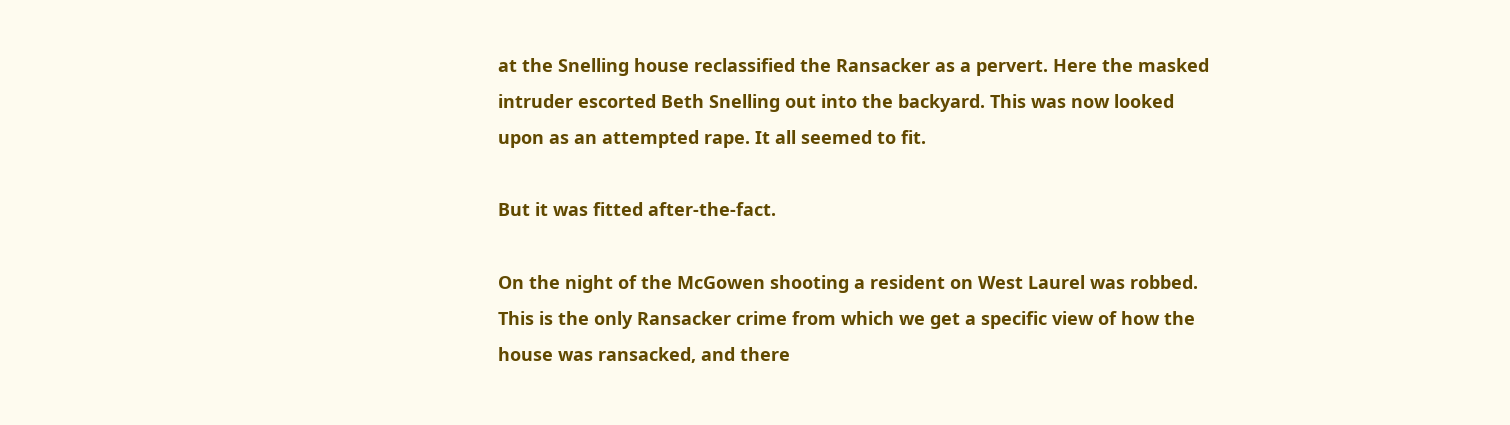at the Snelling house reclassified the Ransacker as a pervert. Here the masked intruder escorted Beth Snelling out into the backyard. This was now looked upon as an attempted rape. It all seemed to fit.

But it was fitted after-the-fact.

On the night of the McGowen shooting a resident on West Laurel was robbed. This is the only Ransacker crime from which we get a specific view of how the house was ransacked, and there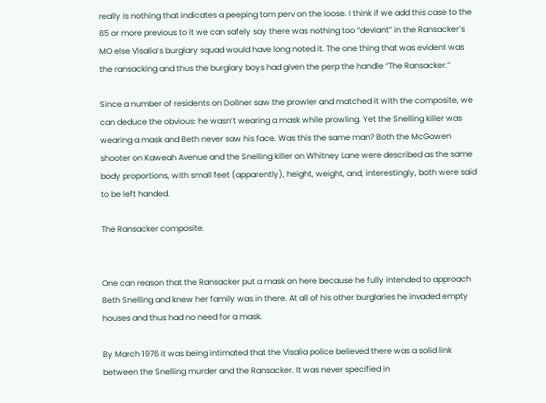really is nothing that indicates a peeping tom perv on the loose. I think if we add this case to the 85 or more previous to it we can safely say there was nothing too “deviant” in the Ransacker’s MO else Visalia’s burglary squad would have long noted it. The one thing that was evident was the ransacking and thus the burglary boys had given the perp the handle “The Ransacker.”

Since a number of residents on Dollner saw the prowler and matched it with the composite, we can deduce the obvious: he wasn’t wearing a mask while prowling. Yet the Snelling killer was wearing a mask and Beth never saw his face. Was this the same man? Both the McGowen shooter on Kaweah Avenue and the Snelling killer on Whitney Lane were described as the same body proportions, with small feet (apparently), height, weight, and, interestingly, both were said to be left handed.

The Ransacker composite.


One can reason that the Ransacker put a mask on here because he fully intended to approach Beth Snelling and knew her family was in there. At all of his other burglaries he invaded empty houses and thus had no need for a mask.

By March 1976 it was being intimated that the Visalia police believed there was a solid link between the Snelling murder and the Ransacker. It was never specified in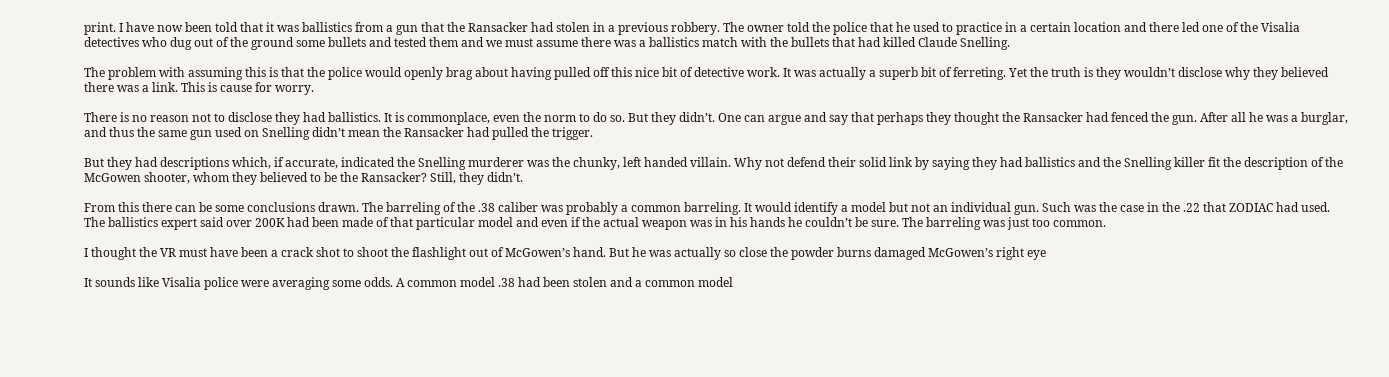print. I have now been told that it was ballistics from a gun that the Ransacker had stolen in a previous robbery. The owner told the police that he used to practice in a certain location and there led one of the Visalia detectives who dug out of the ground some bullets and tested them and we must assume there was a ballistics match with the bullets that had killed Claude Snelling.

The problem with assuming this is that the police would openly brag about having pulled off this nice bit of detective work. It was actually a superb bit of ferreting. Yet the truth is they wouldn’t disclose why they believed there was a link. This is cause for worry.

There is no reason not to disclose they had ballistics. It is commonplace, even the norm to do so. But they didn’t. One can argue and say that perhaps they thought the Ransacker had fenced the gun. After all he was a burglar, and thus the same gun used on Snelling didn’t mean the Ransacker had pulled the trigger.

But they had descriptions which, if accurate, indicated the Snelling murderer was the chunky, left handed villain. Why not defend their solid link by saying they had ballistics and the Snelling killer fit the description of the McGowen shooter, whom they believed to be the Ransacker? Still, they didn’t.

From this there can be some conclusions drawn. The barreling of the .38 caliber was probably a common barreling. It would identify a model but not an individual gun. Such was the case in the .22 that ZODIAC had used. The ballistics expert said over 200K had been made of that particular model and even if the actual weapon was in his hands he couldn’t be sure. The barreling was just too common.

I thought the VR must have been a crack shot to shoot the flashlight out of McGowen’s hand. But he was actually so close the powder burns damaged McGowen’s right eye

It sounds like Visalia police were averaging some odds. A common model .38 had been stolen and a common model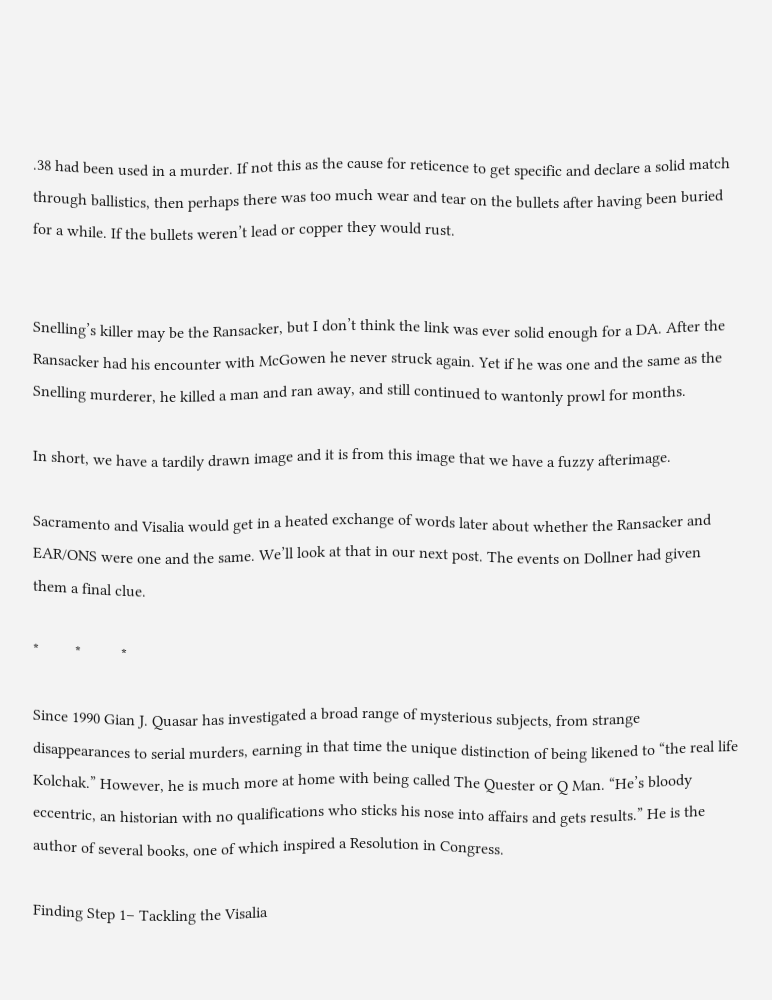.38 had been used in a murder. If not this as the cause for reticence to get specific and declare a solid match through ballistics, then perhaps there was too much wear and tear on the bullets after having been buried for a while. If the bullets weren’t lead or copper they would rust.


Snelling’s killer may be the Ransacker, but I don’t think the link was ever solid enough for a DA. After the Ransacker had his encounter with McGowen he never struck again. Yet if he was one and the same as the Snelling murderer, he killed a man and ran away, and still continued to wantonly prowl for months.

In short, we have a tardily drawn image and it is from this image that we have a fuzzy afterimage.

Sacramento and Visalia would get in a heated exchange of words later about whether the Ransacker and EAR/ONS were one and the same. We’ll look at that in our next post. The events on Dollner had given them a final clue.

*         *          *

Since 1990 Gian J. Quasar has investigated a broad range of mysterious subjects, from strange disappearances to serial murders, earning in that time the unique distinction of being likened to “the real life Kolchak.” However, he is much more at home with being called The Quester or Q Man. “He’s bloody eccentric, an historian with no qualifications who sticks his nose into affairs and gets results.” He is the author of several books, one of which inspired a Resolution in Congress.

Finding Step 1– Tackling the Visalia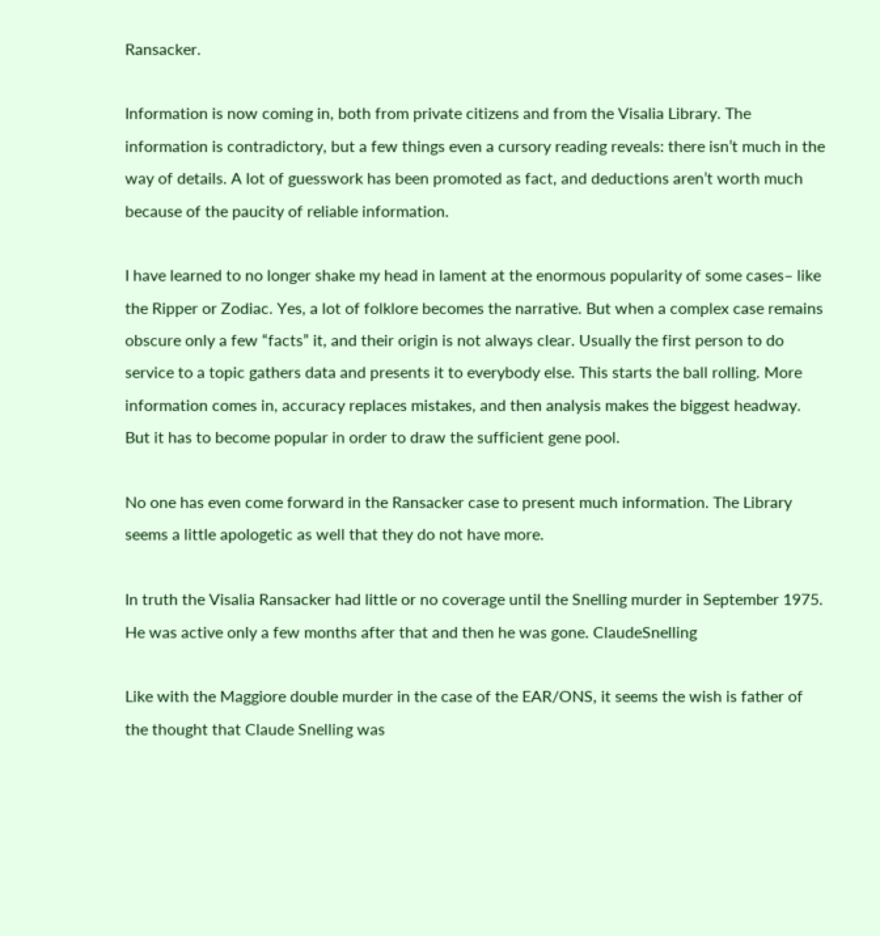Ransacker.

Information is now coming in, both from private citizens and from the Visalia Library. The information is contradictory, but a few things even a cursory reading reveals: there isn’t much in the way of details. A lot of guesswork has been promoted as fact, and deductions aren’t worth much because of the paucity of reliable information.

I have learned to no longer shake my head in lament at the enormous popularity of some cases– like the Ripper or Zodiac. Yes, a lot of folklore becomes the narrative. But when a complex case remains obscure only a few “facts” it, and their origin is not always clear. Usually the first person to do service to a topic gathers data and presents it to everybody else. This starts the ball rolling. More information comes in, accuracy replaces mistakes, and then analysis makes the biggest headway. But it has to become popular in order to draw the sufficient gene pool.

No one has even come forward in the Ransacker case to present much information. The Library seems a little apologetic as well that they do not have more.

In truth the Visalia Ransacker had little or no coverage until the Snelling murder in September 1975. He was active only a few months after that and then he was gone. ClaudeSnelling

Like with the Maggiore double murder in the case of the EAR/ONS, it seems the wish is father of the thought that Claude Snelling was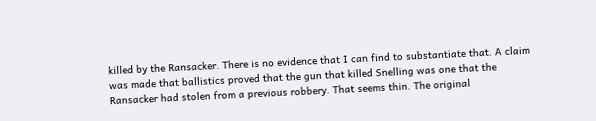killed by the Ransacker. There is no evidence that I can find to substantiate that. A claim was made that ballistics proved that the gun that killed Snelling was one that the Ransacker had stolen from a previous robbery. That seems thin. The original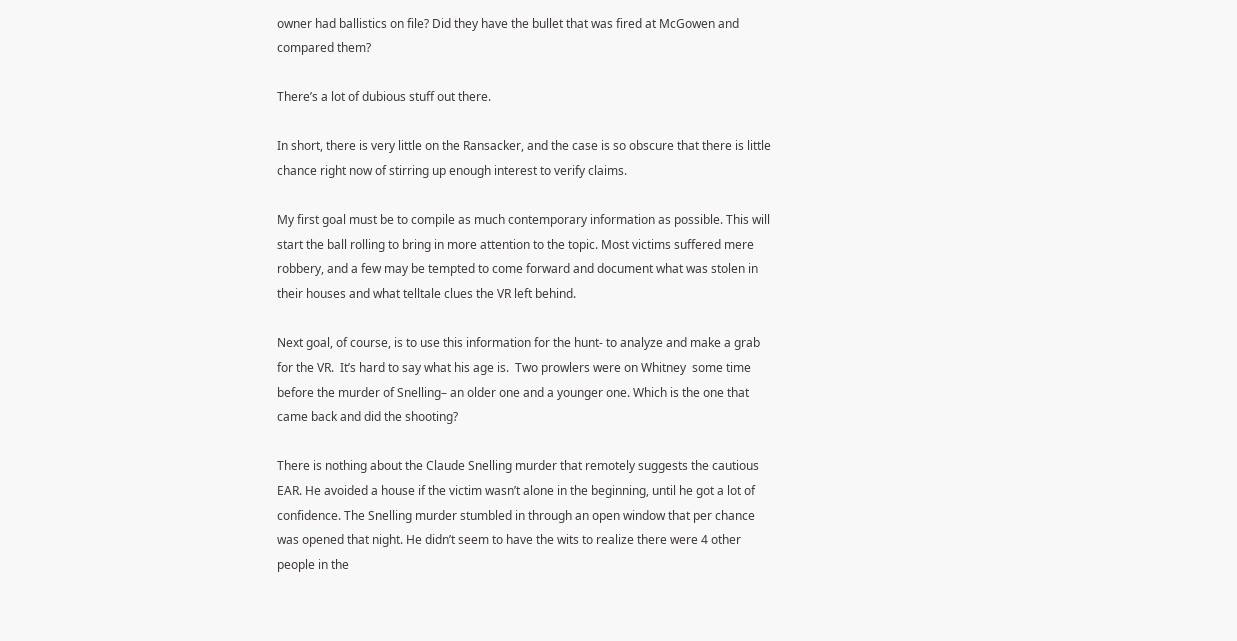owner had ballistics on file? Did they have the bullet that was fired at McGowen and compared them?

There’s a lot of dubious stuff out there.

In short, there is very little on the Ransacker, and the case is so obscure that there is little chance right now of stirring up enough interest to verify claims.

My first goal must be to compile as much contemporary information as possible. This will start the ball rolling to bring in more attention to the topic. Most victims suffered mere robbery, and a few may be tempted to come forward and document what was stolen in their houses and what telltale clues the VR left behind.

Next goal, of course, is to use this information for the hunt- to analyze and make a grab for the VR.  It’s hard to say what his age is.  Two prowlers were on Whitney  some time before the murder of Snelling– an older one and a younger one. Which is the one that came back and did the shooting?

There is nothing about the Claude Snelling murder that remotely suggests the cautious EAR. He avoided a house if the victim wasn’t alone in the beginning, until he got a lot of confidence. The Snelling murder stumbled in through an open window that per chance was opened that night. He didn’t seem to have the wits to realize there were 4 other people in the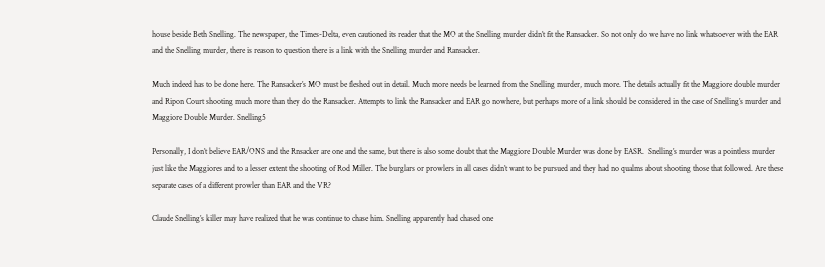house beside Beth Snelling. The newspaper, the Times-Delta, even cautioned its reader that the MO at the Snelling murder didn’t fit the Ransacker. So not only do we have no link whatsoever with the EAR and the Snelling murder, there is reason to question there is a link with the Snelling murder and Ransacker.

Much indeed has to be done here. The Ransacker’s MO must be fleshed out in detail. Much more needs be learned from the Snelling murder, much more. The details actually fit the Maggiore double murder and Ripon Court shooting much more than they do the Ransacker. Attempts to link the Ransacker and EAR go nowhere, but perhaps more of a link should be considered in the case of Snelling’s murder and Maggiore Double Murder. Snelling5

Personally, I don’t believe EAR/ONS and the Rnsacker are one and the same, but there is also some doubt that the Maggiore Double Murder was done by EASR.  Snelling’s murder was a pointless murder just like the Maggiores and to a lesser extent the shooting of Rod Miller. The burglars or prowlers in all cases didn’t want to be pursued and they had no qualms about shooting those that followed. Are these separate cases of a different prowler than EAR and the VR?

Claude Snelling’s killer may have realized that he was continue to chase him. Snelling apparently had chased one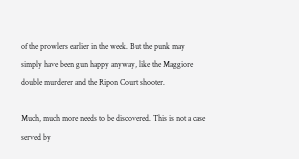of the prowlers earlier in the week. But the punk may simply have been gun happy anyway, like the Maggiore double murderer and the Ripon Court shooter.

Much, much more needs to be discovered. This is not a case served by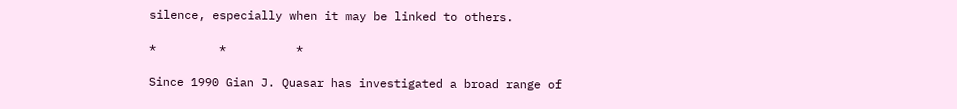silence, especially when it may be linked to others.

*         *          *

Since 1990 Gian J. Quasar has investigated a broad range of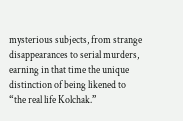mysterious subjects, from strange disappearances to serial murders, earning in that time the unique distinction of being likened to “the real life Kolchak.”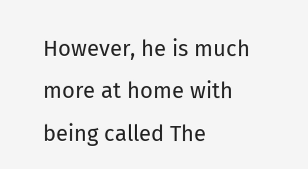However, he is much more at home with being called The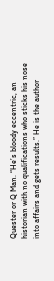Quester or Q Man. “He’s bloody eccentric, an historian with no qualifications who sticks his nose into affairs and gets results.” He is the author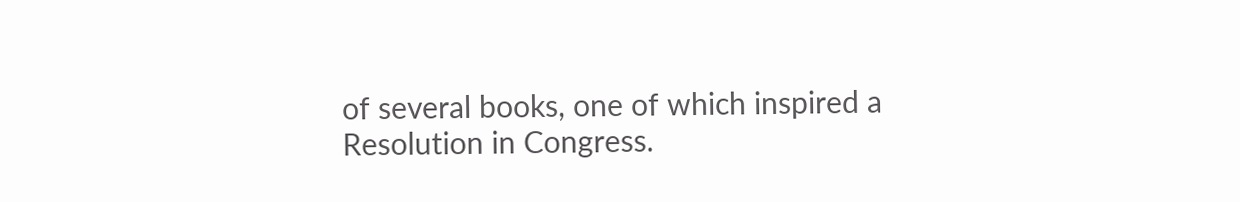of several books, one of which inspired a Resolution in Congress.